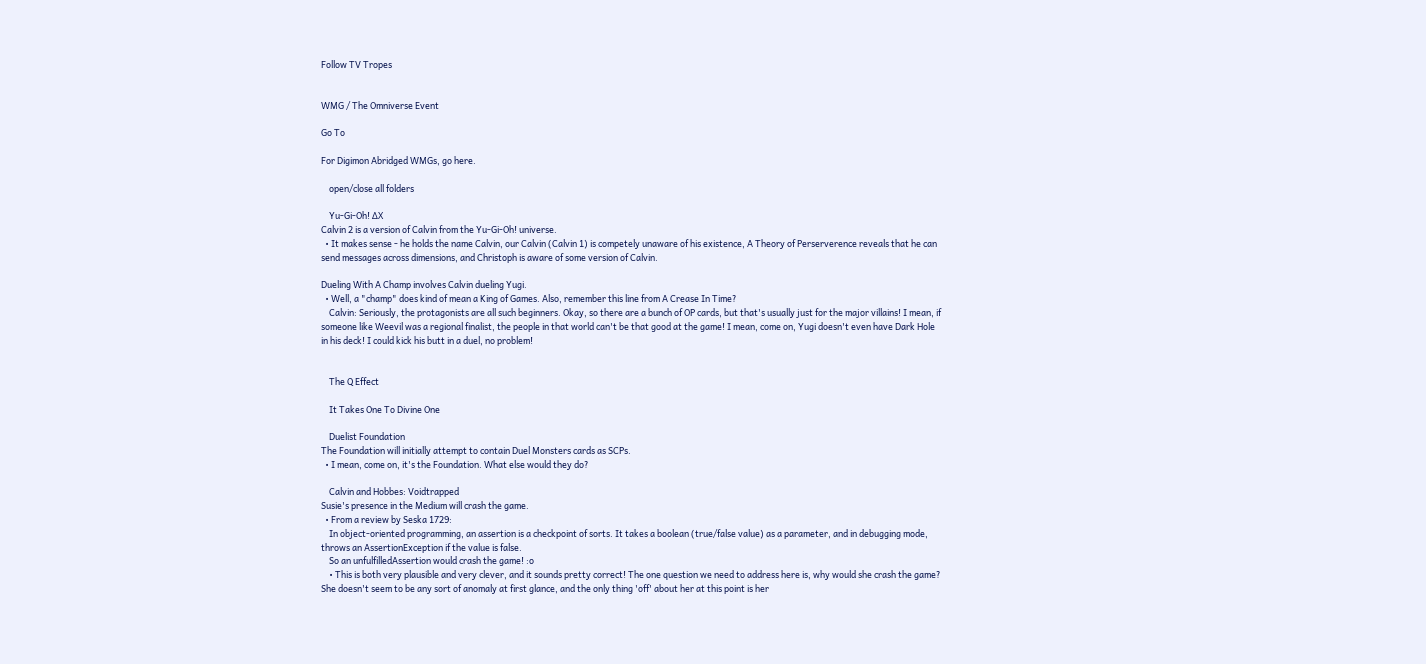Follow TV Tropes


WMG / The Omniverse Event

Go To

For Digimon Abridged WMGs, go here.

    open/close all folders

    Yu-Gi-Oh! ΔX
Calvin 2 is a version of Calvin from the Yu-Gi-Oh! universe.
  • It makes sense - he holds the name Calvin, our Calvin (Calvin 1) is competely unaware of his existence, A Theory of Perserverence reveals that he can send messages across dimensions, and Christoph is aware of some version of Calvin.

Dueling With A Champ involves Calvin dueling Yugi.
  • Well, a "champ" does kind of mean a King of Games. Also, remember this line from A Crease In Time?
    Calvin: Seriously, the protagonists are all such beginners. Okay, so there are a bunch of OP cards, but that's usually just for the major villains! I mean, if someone like Weevil was a regional finalist, the people in that world can't be that good at the game! I mean, come on, Yugi doesn't even have Dark Hole in his deck! I could kick his butt in a duel, no problem!


    The Q Effect

    It Takes One To Divine One

    Duelist Foundation
The Foundation will initially attempt to contain Duel Monsters cards as SCPs.
  • I mean, come on, it's the Foundation. What else would they do?

    Calvin and Hobbes: Voidtrapped
Susie's presence in the Medium will crash the game.
  • From a review by Seska 1729:
    In object-oriented programming, an assertion is a checkpoint of sorts. It takes a boolean (true/false value) as a parameter, and in debugging mode, throws an AssertionException if the value is false.
    So an unfulfilledAssertion would crash the game! :o
    • This is both very plausible and very clever, and it sounds pretty correct! The one question we need to address here is, why would she crash the game? She doesn't seem to be any sort of anomaly at first glance, and the only thing 'off' about her at this point is her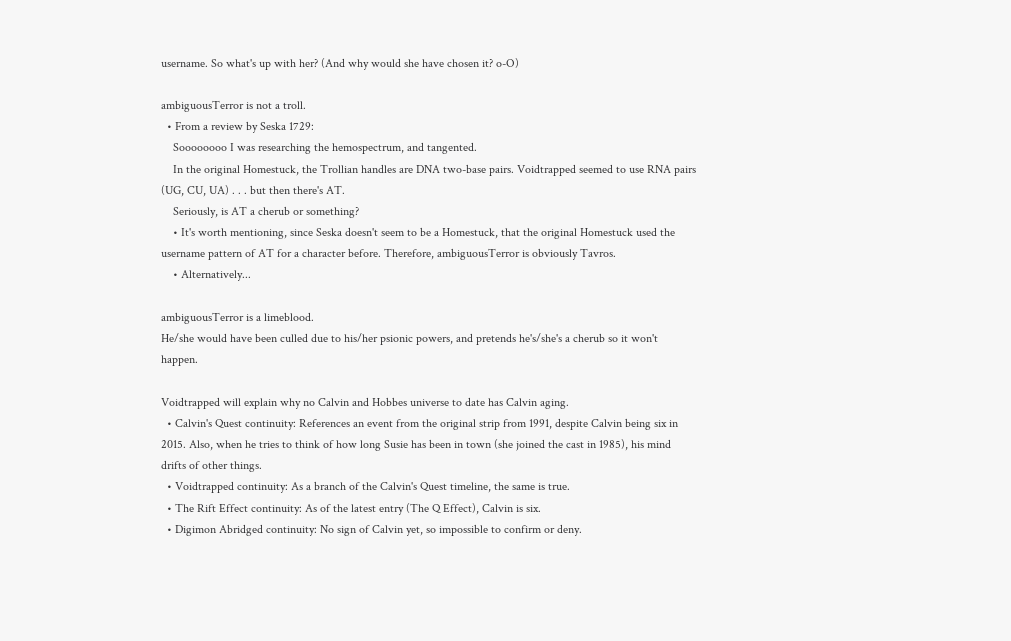username. So what's up with her? (And why would she have chosen it? o-O)

ambiguousTerror is not a troll.
  • From a review by Seska 1729:
    Soooooooo I was researching the hemospectrum, and tangented.
    In the original Homestuck, the Trollian handles are DNA two-base pairs. Voidtrapped seemed to use RNA pairs (UG, CU, UA) . . . but then there's AT.
    Seriously, is AT a cherub or something?
    • It's worth mentioning, since Seska doesn't seem to be a Homestuck, that the original Homestuck used the username pattern of AT for a character before. Therefore, ambiguousTerror is obviously Tavros.
    • Alternatively...

ambiguousTerror is a limeblood.
He/she would have been culled due to his/her psionic powers, and pretends he's/she's a cherub so it won't happen.

Voidtrapped will explain why no Calvin and Hobbes universe to date has Calvin aging.
  • Calvin's Quest continuity: References an event from the original strip from 1991, despite Calvin being six in 2015. Also, when he tries to think of how long Susie has been in town (she joined the cast in 1985), his mind drifts of other things.
  • Voidtrapped continuity: As a branch of the Calvin's Quest timeline, the same is true.
  • The Rift Effect continuity: As of the latest entry (The Q Effect), Calvin is six.
  • Digimon Abridged continuity: No sign of Calvin yet, so impossible to confirm or deny.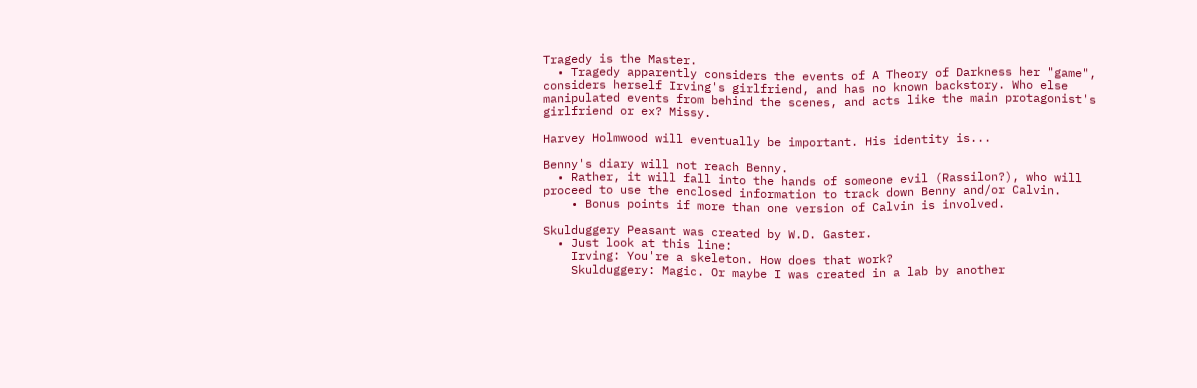Tragedy is the Master.
  • Tragedy apparently considers the events of A Theory of Darkness her "game", considers herself Irving's girlfriend, and has no known backstory. Who else manipulated events from behind the scenes, and acts like the main protagonist's girlfriend or ex? Missy.

Harvey Holmwood will eventually be important. His identity is...

Benny's diary will not reach Benny.
  • Rather, it will fall into the hands of someone evil (Rassilon?), who will proceed to use the enclosed information to track down Benny and/or Calvin.
    • Bonus points if more than one version of Calvin is involved.

Skulduggery Peasant was created by W.D. Gaster.
  • Just look at this line:
    Irving: You're a skeleton. How does that work?
    Skulduggery: Magic. Or maybe I was created in a lab by another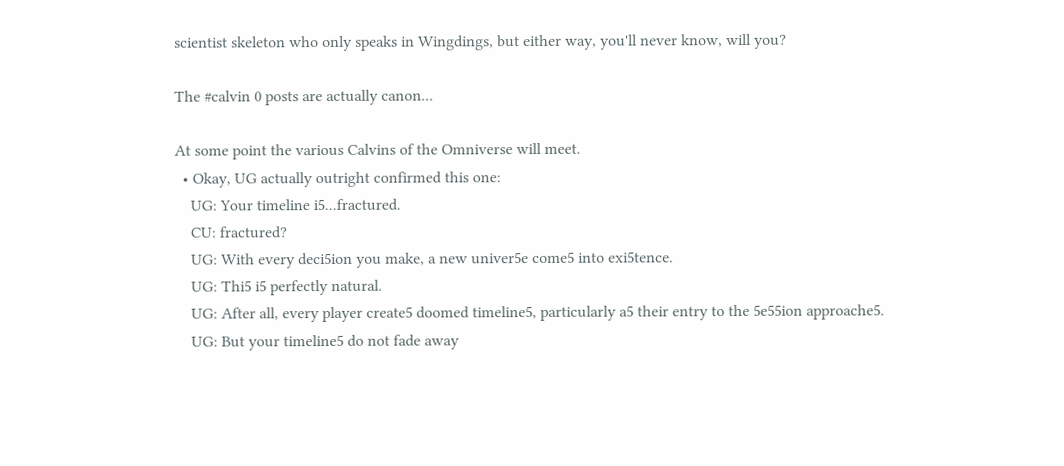scientist skeleton who only speaks in Wingdings, but either way, you'll never know, will you?

The #calvin 0 posts are actually canon...

At some point the various Calvins of the Omniverse will meet.
  • Okay, UG actually outright confirmed this one:
    UG: Your timeline i5...fractured.
    CU: fractured?
    UG: With every deci5ion you make, a new univer5e come5 into exi5tence.
    UG: Thi5 i5 perfectly natural.
    UG: After all, every player create5 doomed timeline5, particularly a5 their entry to the 5e55ion approache5.
    UG: But your timeline5 do not fade away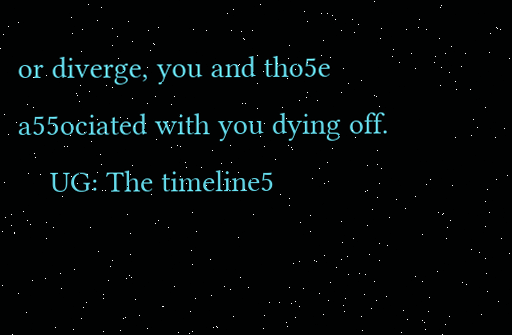or diverge, you and tho5e a55ociated with you dying off.
    UG: The timeline5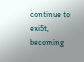continue to exi5t, becoming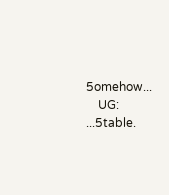5omehow...
    UG: ...5table.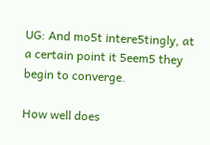UG: And mo5t intere5tingly, at a certain point it 5eem5 they begin to converge.

How well does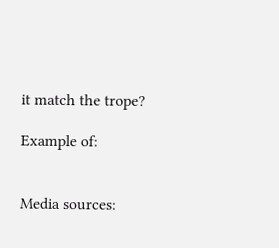it match the trope?

Example of:


Media sources: